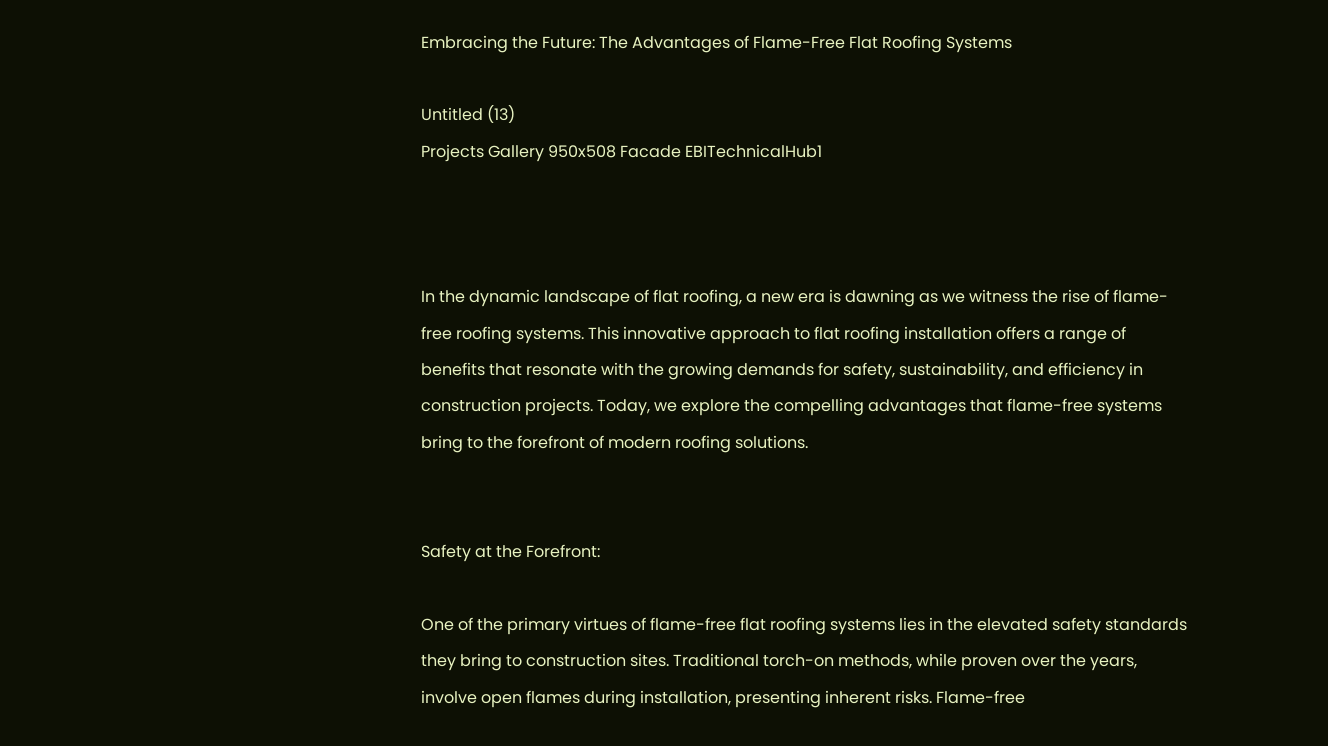Embracing the Future: The Advantages of Flame-Free Flat Roofing Systems

Untitled (13)
Projects Gallery 950x508 Facade EBITechnicalHub1



In the dynamic landscape of flat roofing, a new era is dawning as we witness the rise of flame-free roofing systems. This innovative approach to flat roofing installation offers a range of benefits that resonate with the growing demands for safety, sustainability, and efficiency in construction projects. Today, we explore the compelling advantages that flame-free systems bring to the forefront of modern roofing solutions.


Safety at the Forefront:

One of the primary virtues of flame-free flat roofing systems lies in the elevated safety standards they bring to construction sites. Traditional torch-on methods, while proven over the years, involve open flames during installation, presenting inherent risks. Flame-free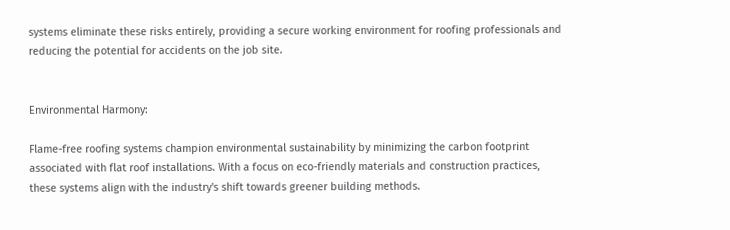systems eliminate these risks entirely, providing a secure working environment for roofing professionals and reducing the potential for accidents on the job site.


Environmental Harmony:

Flame-free roofing systems champion environmental sustainability by minimizing the carbon footprint associated with flat roof installations. With a focus on eco-friendly materials and construction practices, these systems align with the industry's shift towards greener building methods.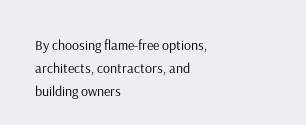By choosing flame-free options, architects, contractors, and building owners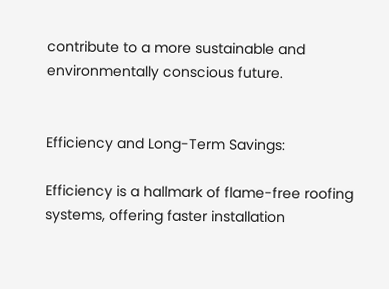contribute to a more sustainable and environmentally conscious future.


Efficiency and Long-Term Savings:

Efficiency is a hallmark of flame-free roofing systems, offering faster installation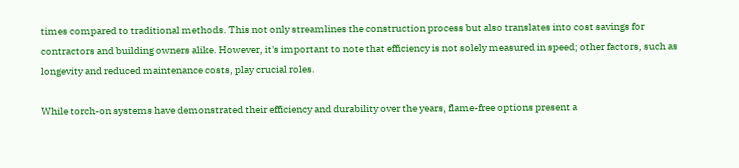times compared to traditional methods. This not only streamlines the construction process but also translates into cost savings for contractors and building owners alike. However, it's important to note that efficiency is not solely measured in speed; other factors, such as longevity and reduced maintenance costs, play crucial roles.

While torch-on systems have demonstrated their efficiency and durability over the years, flame-free options present a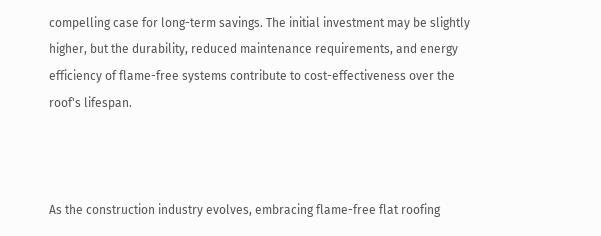compelling case for long-term savings. The initial investment may be slightly higher, but the durability, reduced maintenance requirements, and energy efficiency of flame-free systems contribute to cost-effectiveness over the roof's lifespan.



As the construction industry evolves, embracing flame-free flat roofing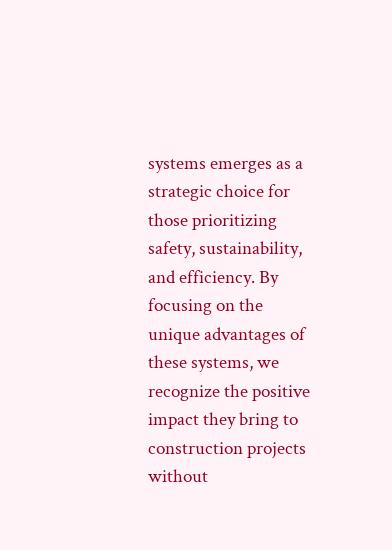systems emerges as a strategic choice for those prioritizing safety, sustainability, and efficiency. By focusing on the unique advantages of these systems, we recognize the positive impact they bring to construction projects without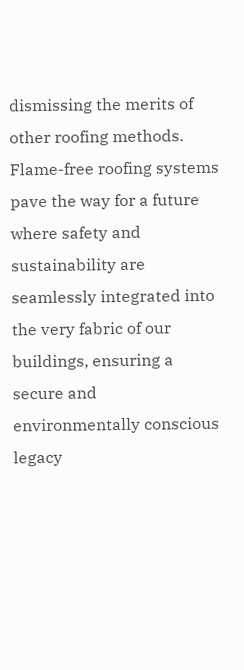dismissing the merits of other roofing methods. Flame-free roofing systems pave the way for a future where safety and sustainability are seamlessly integrated into the very fabric of our buildings, ensuring a secure and environmentally conscious legacy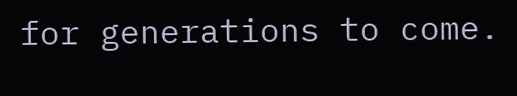for generations to come.